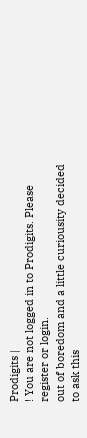Prodigits |
! You are not logged in to Prodigits. Please register or login.
out of boredom and a little curiousity decided to ask this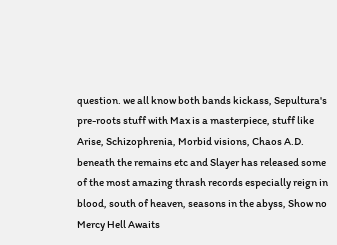question. we all know both bands kickass, Sepultura's pre-roots stuff with Max is a masterpiece, stuff like Arise, Schizophrenia, Morbid visions, Chaos A.D. beneath the remains etc and Slayer has released some of the most amazing thrash records especially reign in blood, south of heaven, seasons in the abyss, Show no Mercy Hell Awaits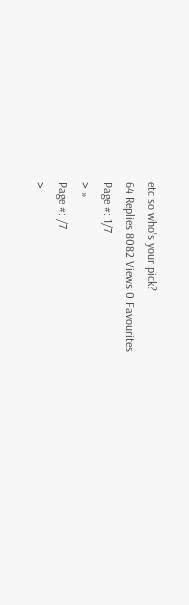etc so who's your pick?
64 Replies 8082 Views 0 Favourites
Page #: 1/7
> »
Page #: /7
>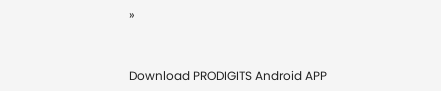»


Download PRODIGITS Android APP